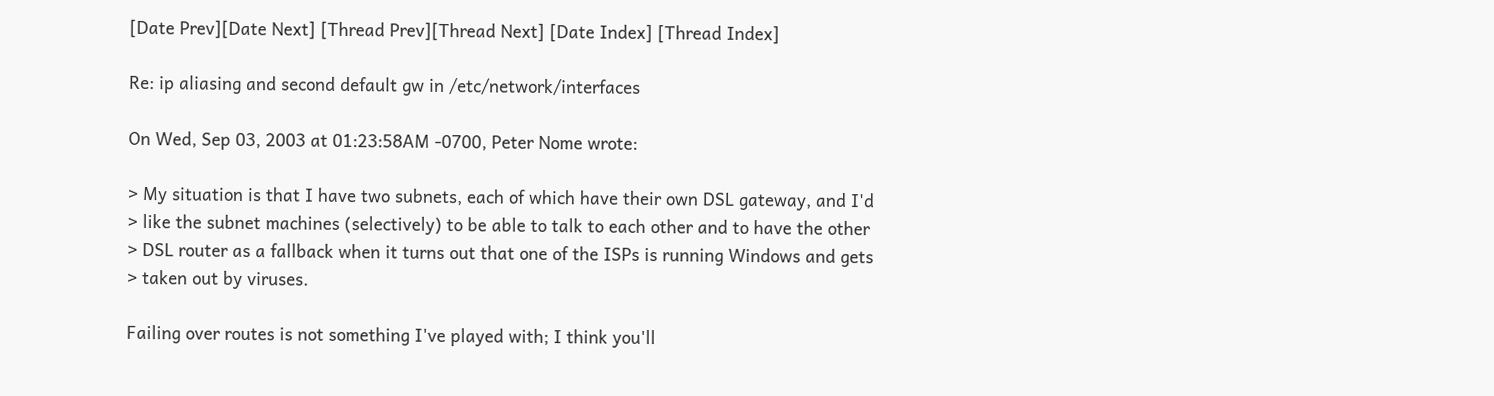[Date Prev][Date Next] [Thread Prev][Thread Next] [Date Index] [Thread Index]

Re: ip aliasing and second default gw in /etc/network/interfaces

On Wed, Sep 03, 2003 at 01:23:58AM -0700, Peter Nome wrote:

> My situation is that I have two subnets, each of which have their own DSL gateway, and I'd
> like the subnet machines (selectively) to be able to talk to each other and to have the other
> DSL router as a fallback when it turns out that one of the ISPs is running Windows and gets
> taken out by viruses.

Failing over routes is not something I've played with; I think you'll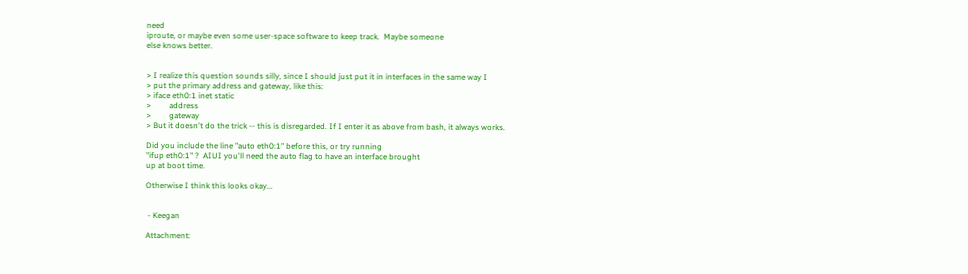need
iproute, or maybe even some user-space software to keep track.  Maybe someone
else knows better.


> I realize this question sounds silly, since I should just put it in interfaces in the same way I
> put the primary address and gateway, like this:
> iface eth0:1 inet static
>         address
>         gateway
> But it doesn't do the trick -- this is disregarded. If I enter it as above from bash, it always works.

Did you include the line "auto eth0:1" before this, or try running
"ifup eth0:1" ?  AIUI you'll need the auto flag to have an interface brought
up at boot time.

Otherwise I think this looks okay...


 - Keegan

Attachment: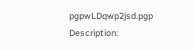pgpwLDqwp2jsd.pgp
Description: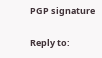PGP signature

Reply to: